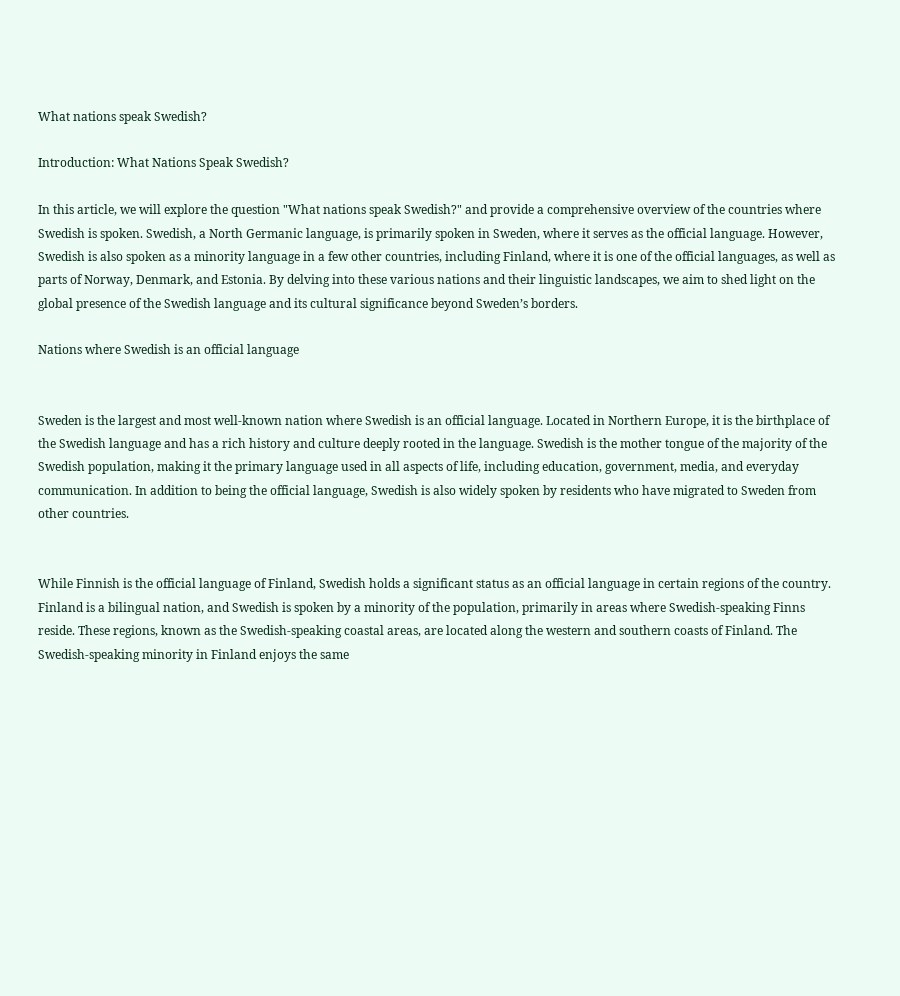What nations speak Swedish?

Introduction: What Nations Speak Swedish?

In this article, we will explore the question "What nations speak Swedish?" and provide a comprehensive overview of the countries where Swedish is spoken. Swedish, a North Germanic language, is primarily spoken in Sweden, where it serves as the official language. However, Swedish is also spoken as a minority language in a few other countries, including Finland, where it is one of the official languages, as well as parts of Norway, Denmark, and Estonia. By delving into these various nations and their linguistic landscapes, we aim to shed light on the global presence of the Swedish language and its cultural significance beyond Sweden’s borders.

Nations where Swedish is an official language


Sweden is the largest and most well-known nation where Swedish is an official language. Located in Northern Europe, it is the birthplace of the Swedish language and has a rich history and culture deeply rooted in the language. Swedish is the mother tongue of the majority of the Swedish population, making it the primary language used in all aspects of life, including education, government, media, and everyday communication. In addition to being the official language, Swedish is also widely spoken by residents who have migrated to Sweden from other countries.


While Finnish is the official language of Finland, Swedish holds a significant status as an official language in certain regions of the country. Finland is a bilingual nation, and Swedish is spoken by a minority of the population, primarily in areas where Swedish-speaking Finns reside. These regions, known as the Swedish-speaking coastal areas, are located along the western and southern coasts of Finland. The Swedish-speaking minority in Finland enjoys the same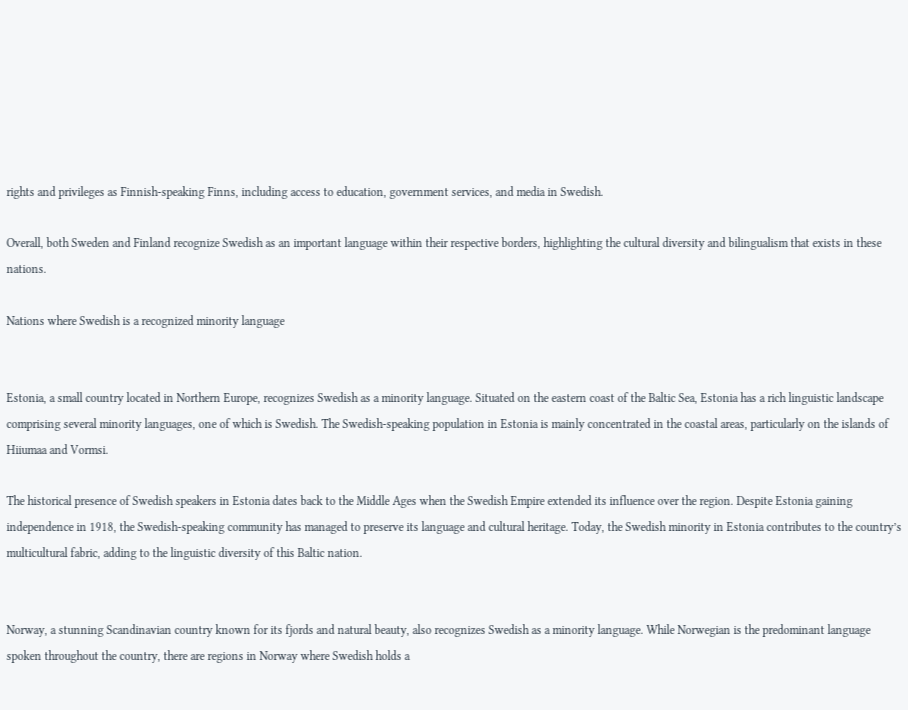rights and privileges as Finnish-speaking Finns, including access to education, government services, and media in Swedish.

Overall, both Sweden and Finland recognize Swedish as an important language within their respective borders, highlighting the cultural diversity and bilingualism that exists in these nations.

Nations where Swedish is a recognized minority language


Estonia, a small country located in Northern Europe, recognizes Swedish as a minority language. Situated on the eastern coast of the Baltic Sea, Estonia has a rich linguistic landscape comprising several minority languages, one of which is Swedish. The Swedish-speaking population in Estonia is mainly concentrated in the coastal areas, particularly on the islands of Hiiumaa and Vormsi.

The historical presence of Swedish speakers in Estonia dates back to the Middle Ages when the Swedish Empire extended its influence over the region. Despite Estonia gaining independence in 1918, the Swedish-speaking community has managed to preserve its language and cultural heritage. Today, the Swedish minority in Estonia contributes to the country’s multicultural fabric, adding to the linguistic diversity of this Baltic nation.


Norway, a stunning Scandinavian country known for its fjords and natural beauty, also recognizes Swedish as a minority language. While Norwegian is the predominant language spoken throughout the country, there are regions in Norway where Swedish holds a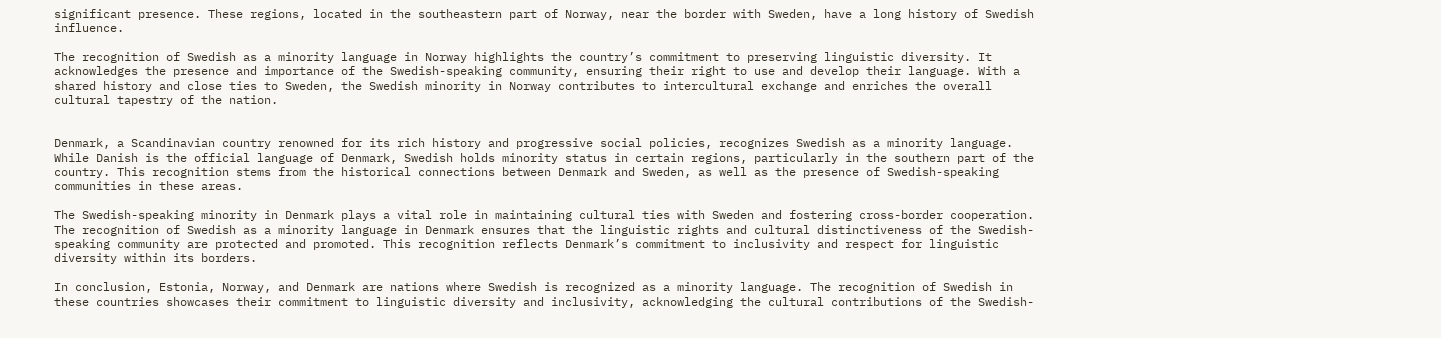significant presence. These regions, located in the southeastern part of Norway, near the border with Sweden, have a long history of Swedish influence.

The recognition of Swedish as a minority language in Norway highlights the country’s commitment to preserving linguistic diversity. It acknowledges the presence and importance of the Swedish-speaking community, ensuring their right to use and develop their language. With a shared history and close ties to Sweden, the Swedish minority in Norway contributes to intercultural exchange and enriches the overall cultural tapestry of the nation.


Denmark, a Scandinavian country renowned for its rich history and progressive social policies, recognizes Swedish as a minority language. While Danish is the official language of Denmark, Swedish holds minority status in certain regions, particularly in the southern part of the country. This recognition stems from the historical connections between Denmark and Sweden, as well as the presence of Swedish-speaking communities in these areas.

The Swedish-speaking minority in Denmark plays a vital role in maintaining cultural ties with Sweden and fostering cross-border cooperation. The recognition of Swedish as a minority language in Denmark ensures that the linguistic rights and cultural distinctiveness of the Swedish-speaking community are protected and promoted. This recognition reflects Denmark’s commitment to inclusivity and respect for linguistic diversity within its borders.

In conclusion, Estonia, Norway, and Denmark are nations where Swedish is recognized as a minority language. The recognition of Swedish in these countries showcases their commitment to linguistic diversity and inclusivity, acknowledging the cultural contributions of the Swedish-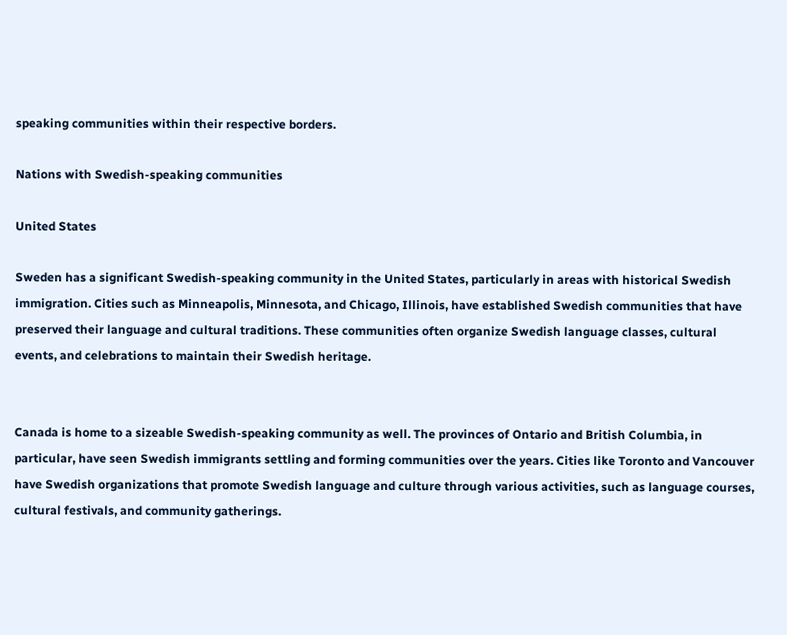speaking communities within their respective borders.

Nations with Swedish-speaking communities

United States

Sweden has a significant Swedish-speaking community in the United States, particularly in areas with historical Swedish immigration. Cities such as Minneapolis, Minnesota, and Chicago, Illinois, have established Swedish communities that have preserved their language and cultural traditions. These communities often organize Swedish language classes, cultural events, and celebrations to maintain their Swedish heritage.


Canada is home to a sizeable Swedish-speaking community as well. The provinces of Ontario and British Columbia, in particular, have seen Swedish immigrants settling and forming communities over the years. Cities like Toronto and Vancouver have Swedish organizations that promote Swedish language and culture through various activities, such as language courses, cultural festivals, and community gatherings.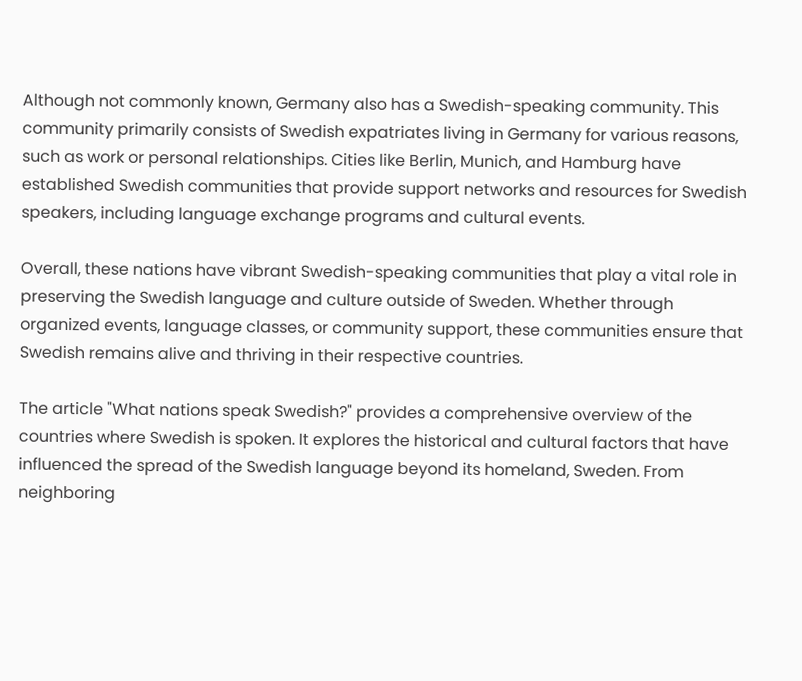Although not commonly known, Germany also has a Swedish-speaking community. This community primarily consists of Swedish expatriates living in Germany for various reasons, such as work or personal relationships. Cities like Berlin, Munich, and Hamburg have established Swedish communities that provide support networks and resources for Swedish speakers, including language exchange programs and cultural events.

Overall, these nations have vibrant Swedish-speaking communities that play a vital role in preserving the Swedish language and culture outside of Sweden. Whether through organized events, language classes, or community support, these communities ensure that Swedish remains alive and thriving in their respective countries.

The article "What nations speak Swedish?" provides a comprehensive overview of the countries where Swedish is spoken. It explores the historical and cultural factors that have influenced the spread of the Swedish language beyond its homeland, Sweden. From neighboring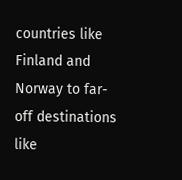countries like Finland and Norway to far-off destinations like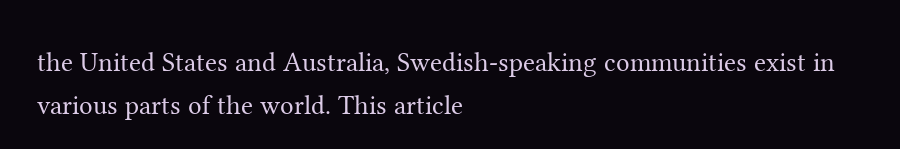the United States and Australia, Swedish-speaking communities exist in various parts of the world. This article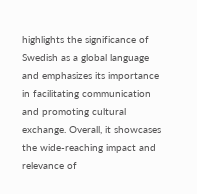highlights the significance of Swedish as a global language and emphasizes its importance in facilitating communication and promoting cultural exchange. Overall, it showcases the wide-reaching impact and relevance of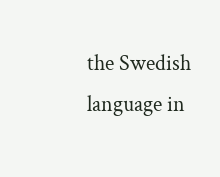the Swedish language in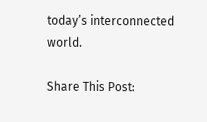today’s interconnected world.

Share This Post: